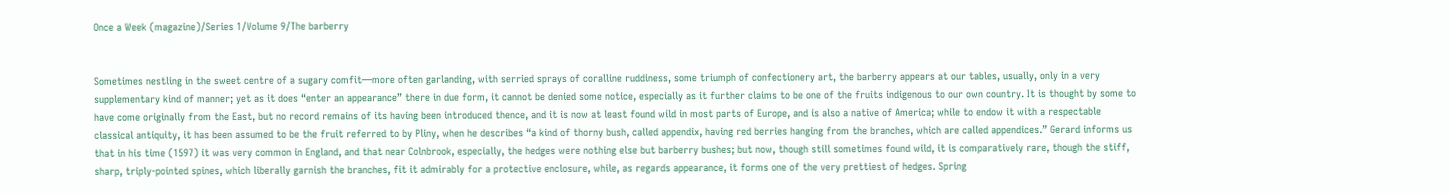Once a Week (magazine)/Series 1/Volume 9/The barberry


Sometimes nestling in the sweet centre of a sugary comfit—more often garlanding, with serried sprays of coralline ruddiness, some triumph of confectionery art, the barberry appears at our tables, usually, only in a very supplementary kind of manner; yet as it does “enter an appearance” there in due form, it cannot be denied some notice, especially as it further claims to be one of the fruits indigenous to our own country. It is thought by some to have come originally from the East, but no record remains of its having been introduced thence, and it is now at least found wild in most parts of Europe, and is also a native of America; while to endow it with a respectable classical antiquity, it has been assumed to be the fruit referred to by Pliny, when he describes “a kind of thorny bush, called appendix, having red berries hanging from the branches, which are called appendices.” Gerard informs us that in his time (1597) it was very common in England, and that near Colnbrook, especially, the hedges were nothing else but barberry bushes; but now, though still sometimes found wild, it is comparatively rare, though the stiff, sharp, triply-pointed spines, which liberally garnish the branches, fit it admirably for a protective enclosure, while, as regards appearance, it forms one of the very prettiest of hedges. Spring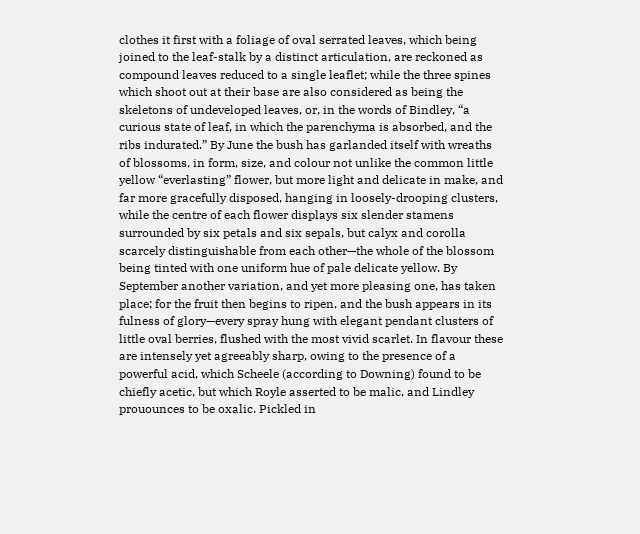clothes it first with a foliage of oval serrated leaves, which being joined to the leaf-stalk by a distinct articulation, are reckoned as compound leaves reduced to a single leaflet; while the three spines which shoot out at their base are also considered as being the skeletons of undeveloped leaves, or, in the words of Bindley, “a curious state of leaf, in which the parenchyma is absorbed, and the ribs indurated.” By June the bush has garlanded itself with wreaths of blossoms, in form, size, and colour not unlike the common little yellow “everlasting” flower, but more light and delicate in make, and far more gracefully disposed, hanging in loosely-drooping clusters, while the centre of each flower displays six slender stamens surrounded by six petals and six sepals, but calyx and corolla scarcely distinguishable from each other—the whole of the blossom being tinted with one uniform hue of pale delicate yellow. By September another variation, and yet more pleasing one, has taken place; for the fruit then begins to ripen, and the bush appears in its fulness of glory—every spray hung with elegant pendant clusters of little oval berries, flushed with the most vivid scarlet. In flavour these are intensely yet agreeably sharp, owing to the presence of a powerful acid, which Scheele (according to Downing) found to be chiefly acetic, but which Royle asserted to be malic, and Lindley prouounces to be oxalic. Pickled in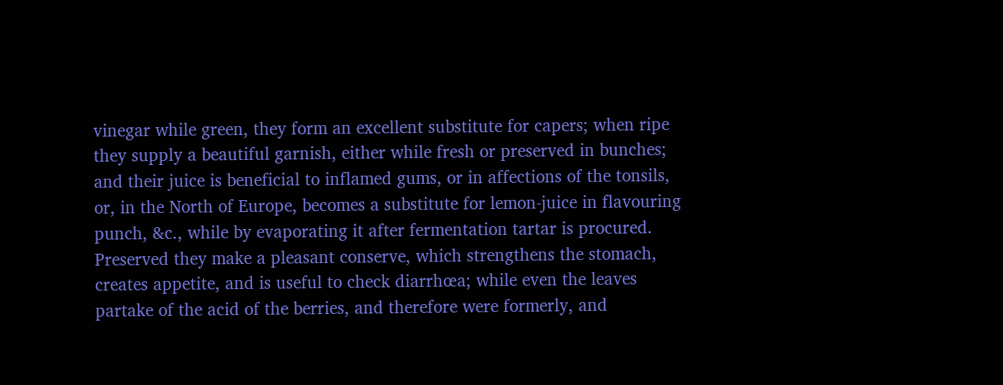vinegar while green, they form an excellent substitute for capers; when ripe they supply a beautiful garnish, either while fresh or preserved in bunches; and their juice is beneficial to inflamed gums, or in affections of the tonsils, or, in the North of Europe, becomes a substitute for lemon-juice in flavouring punch, &c., while by evaporating it after fermentation tartar is procured. Preserved they make a pleasant conserve, which strengthens the stomach, creates appetite, and is useful to check diarrhœa; while even the leaves partake of the acid of the berries, and therefore were formerly, and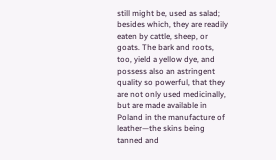still might be, used as salad; besides which, they are readily eaten by cattle, sheep, or goats. The bark and roots, too, yield a yellow dye, and possess also an astringent quality so powerful, that they are not only used medicinally, but are made available in Poland in the manufacture of leather—the skins being tanned and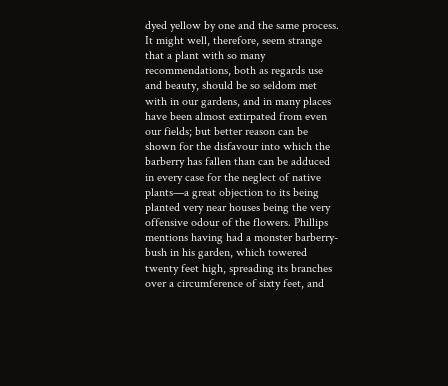dyed yellow by one and the same process. It might well, therefore, seem strange that a plant with so many recommendations, both as regards use and beauty, should be so seldom met with in our gardens, and in many places have been almost extirpated from even our fields; but better reason can be shown for the disfavour into which the barberry has fallen than can be adduced in every case for the neglect of native plants—a great objection to its being planted very near houses being the very offensive odour of the flowers. Phillips mentions having had a monster barberry-bush in his garden, which towered twenty feet high, spreading its branches over a circumference of sixty feet, and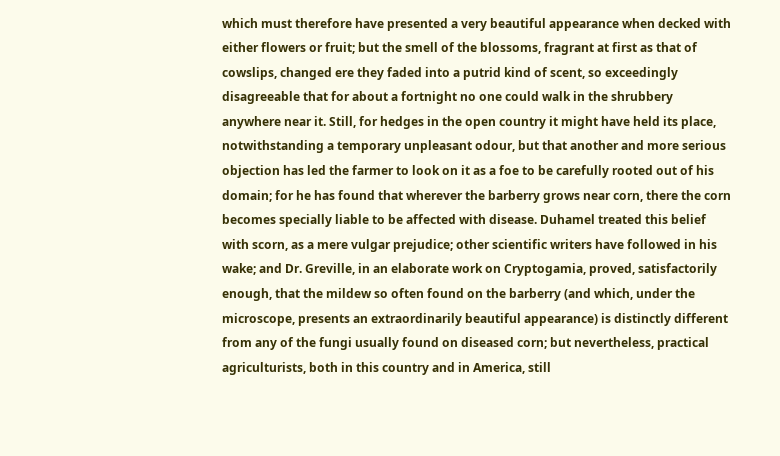which must therefore have presented a very beautiful appearance when decked with either flowers or fruit; but the smell of the blossoms, fragrant at first as that of cowslips, changed ere they faded into a putrid kind of scent, so exceedingly disagreeable that for about a fortnight no one could walk in the shrubbery anywhere near it. Still, for hedges in the open country it might have held its place, notwithstanding a temporary unpleasant odour, but that another and more serious objection has led the farmer to look on it as a foe to be carefully rooted out of his domain; for he has found that wherever the barberry grows near corn, there the corn becomes specially liable to be affected with disease. Duhamel treated this belief with scorn, as a mere vulgar prejudice; other scientific writers have followed in his wake; and Dr. Greville, in an elaborate work on Cryptogamia, proved, satisfactorily enough, that the mildew so often found on the barberry (and which, under the microscope, presents an extraordinarily beautiful appearance) is distinctly different from any of the fungi usually found on diseased corn; but nevertheless, practical agriculturists, both in this country and in America, still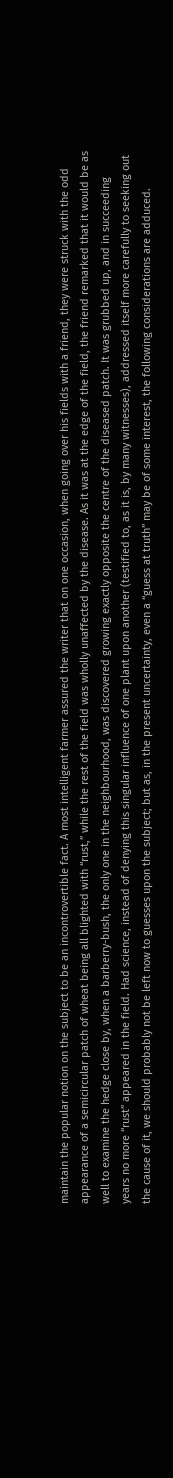maintain the popular notion on the subject to be an incontrovertible fact. A most intelligent farmer assured the writer that on one occasion, when going over his fields with a friend, they were struck with the odd appearance of a semicircular patch of wheat being all blighted with “rust,” while the rest of the field was wholly unaffected by the disease. As it was at the edge of the field, the friend remarked that it would be as well to examine the hedge close by, when a barberry-bush, the only one in the neighbourhood, was discovered growing exactly opposite the centre of the diseased patch. It was grubbed up, and in succeeding years no more “rust” appeared in the field. Had science, instead of denying this singular influence of one plant upon another (testified to, as it is, by many witnesses), addressed itself more carefully to seeking out the cause of it, we should probably not be left now to guesses upon the subject; but as, in the present uncertainty, even a “guess at truth” may be of some interest, the following considerations are adduced.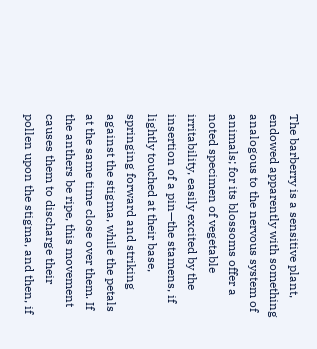The barberry is a sensitive plant, endowed apparently with something analogous to the nervous system of animals; for its blossoms offer a noted specimen of vegetable irritability, easily excited by the insertion of a pin—the stamens, if lightly touched at their base, springing forward and striking against the stigma, while the petals at the same time close over them. If the anthers be ripe, this movement causes them to discharge their pollen upon the stigma, and then, if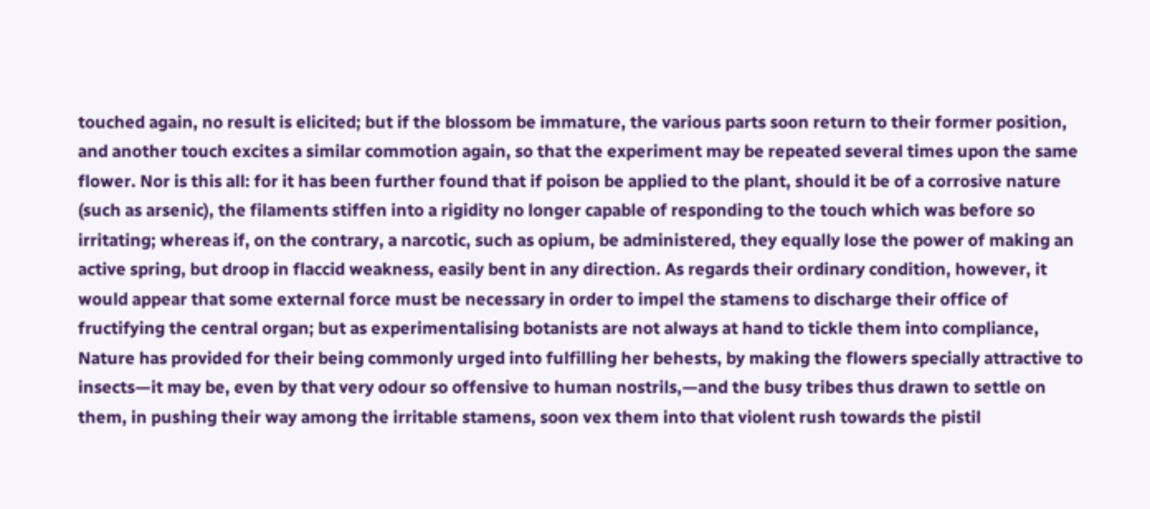touched again, no result is elicited; but if the blossom be immature, the various parts soon return to their former position, and another touch excites a similar commotion again, so that the experiment may be repeated several times upon the same flower. Nor is this all: for it has been further found that if poison be applied to the plant, should it be of a corrosive nature (such as arsenic), the filaments stiffen into a rigidity no longer capable of responding to the touch which was before so irritating; whereas if, on the contrary, a narcotic, such as opium, be administered, they equally lose the power of making an active spring, but droop in flaccid weakness, easily bent in any direction. As regards their ordinary condition, however, it would appear that some external force must be necessary in order to impel the stamens to discharge their office of fructifying the central organ; but as experimentalising botanists are not always at hand to tickle them into compliance, Nature has provided for their being commonly urged into fulfilling her behests, by making the flowers specially attractive to insects—it may be, even by that very odour so offensive to human nostrils,—and the busy tribes thus drawn to settle on them, in pushing their way among the irritable stamens, soon vex them into that violent rush towards the pistil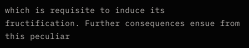which is requisite to induce its fructification. Further consequences ensue from this peculiar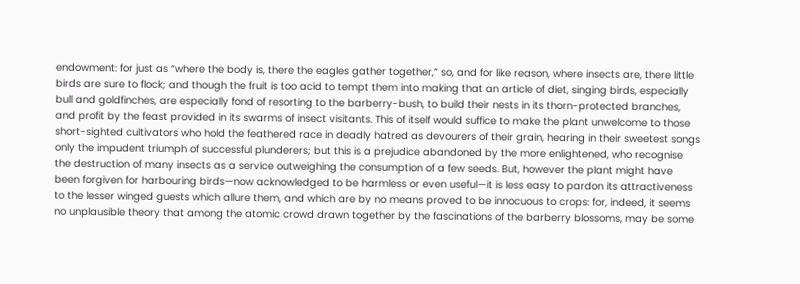endowment: for just as “where the body is, there the eagles gather together,” so, and for like reason, where insects are, there little birds are sure to flock; and though the fruit is too acid to tempt them into making that an article of diet, singing birds, especially bull and goldfinches, are especially fond of resorting to the barberry-bush, to build their nests in its thorn-protected branches, and profit by the feast provided in its swarms of insect visitants. This of itself would suffice to make the plant unwelcome to those short-sighted cultivators who hold the feathered race in deadly hatred as devourers of their grain, hearing in their sweetest songs only the impudent triumph of successful plunderers; but this is a prejudice abandoned by the more enlightened, who recognise the destruction of many insects as a service outweighing the consumption of a few seeds. But, however the plant might have been forgiven for harbouring birds—now acknowledged to be harmless or even useful—it is less easy to pardon its attractiveness to the lesser winged guests which allure them, and which are by no means proved to be innocuous to crops: for, indeed, it seems no unplausible theory that among the atomic crowd drawn together by the fascinations of the barberry blossoms, may be some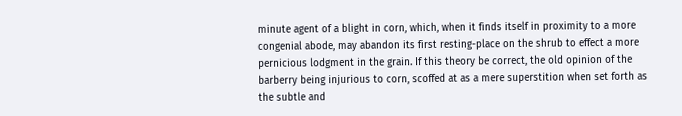minute agent of a blight in corn, which, when it finds itself in proximity to a more congenial abode, may abandon its first resting-place on the shrub to effect a more pernicious lodgment in the grain. If this theory be correct, the old opinion of the barberry being injurious to corn, scoffed at as a mere superstition when set forth as the subtle and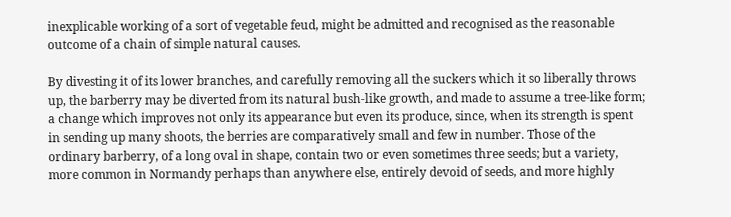inexplicable working of a sort of vegetable feud, might be admitted and recognised as the reasonable outcome of a chain of simple natural causes.

By divesting it of its lower branches, and carefully removing all the suckers which it so liberally throws up, the barberry may be diverted from its natural bush-like growth, and made to assume a tree-like form; a change which improves not only its appearance but even its produce, since, when its strength is spent in sending up many shoots, the berries are comparatively small and few in number. Those of the ordinary barberry, of a long oval in shape, contain two or even sometimes three seeds; but a variety, more common in Normandy perhaps than anywhere else, entirely devoid of seeds, and more highly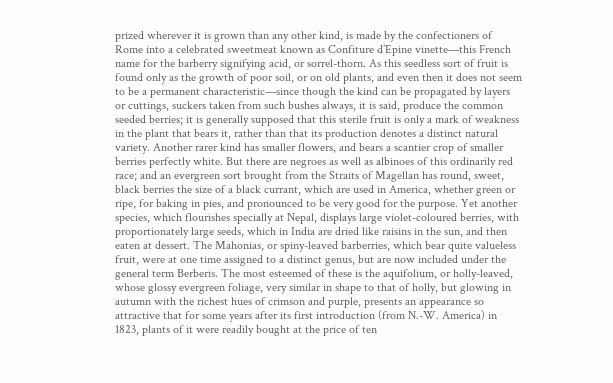prized wherever it is grown than any other kind, is made by the confectioners of Rome into a celebrated sweetmeat known as Confiture d’Epine vinette—this French name for the barberry signifying acid, or sorrel-thorn. As this seedless sort of fruit is found only as the growth of poor soil, or on old plants, and even then it does not seem to be a permanent characteristic—since though the kind can be propagated by layers or cuttings, suckers taken from such bushes always, it is said, produce the common seeded berries; it is generally supposed that this sterile fruit is only a mark of weakness in the plant that bears it, rather than that its production denotes a distinct natural variety. Another rarer kind has smaller flowers, and bears a scantier crop of smaller berries perfectly white. But there are negroes as well as albinoes of this ordinarily red race; and an evergreen sort brought from the Straits of Magellan has round, sweet, black berries the size of a black currant, which are used in America, whether green or ripe, for baking in pies, and pronounced to be very good for the purpose. Yet another species, which flourishes specially at Nepal, displays large violet-coloured berries, with proportionately large seeds, which in India are dried like raisins in the sun, and then eaten at dessert. The Mahonias, or spiny-leaved barberries, which bear quite valueless fruit, were at one time assigned to a distinct genus, but are now included under the general term Berberis. The most esteemed of these is the aquifolium, or holly-leaved, whose glossy evergreen foliage, very similar in shape to that of holly, but glowing in autumn with the richest hues of crimson and purple, presents an appearance so attractive that for some years after its first introduction (from N.-W. America) in 1823, plants of it were readily bought at the price of ten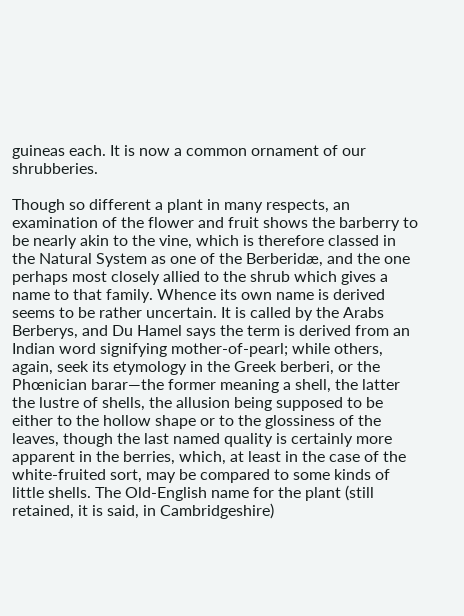guineas each. It is now a common ornament of our shrubberies.

Though so different a plant in many respects, an examination of the flower and fruit shows the barberry to be nearly akin to the vine, which is therefore classed in the Natural System as one of the Berberidæ, and the one perhaps most closely allied to the shrub which gives a name to that family. Whence its own name is derived seems to be rather uncertain. It is called by the Arabs Berberys, and Du Hamel says the term is derived from an Indian word signifying mother-of-pearl; while others, again, seek its etymology in the Greek berberi, or the Phœnician barar—the former meaning a shell, the latter the lustre of shells, the allusion being supposed to be either to the hollow shape or to the glossiness of the leaves, though the last named quality is certainly more apparent in the berries, which, at least in the case of the white-fruited sort, may be compared to some kinds of little shells. The Old-English name for the plant (still retained, it is said, in Cambridgeshire)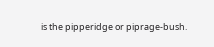is the pipperidge or piprage-bush.